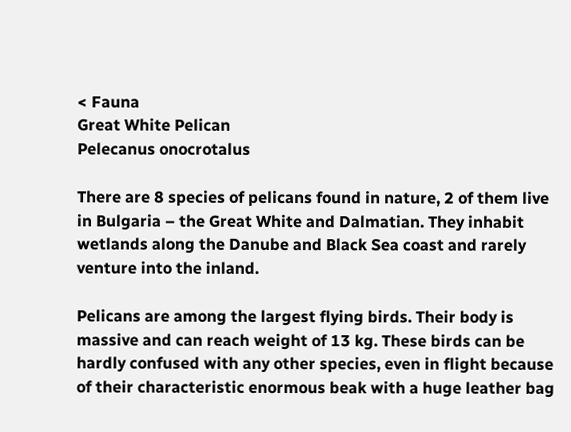< Fauna
Great White Pelican
Pelecanus onocrotalus

There are 8 species of pelicans found in nature, 2 of them live in Bulgaria – the Great White and Dalmatian. They inhabit wetlands along the Danube and Black Sea coast and rarely venture into the inland.

Pelicans are among the largest flying birds. Their body is massive and can reach weight of 13 kg. These birds can be hardly confused with any other species, even in flight because of their characteristic enormous beak with a huge leather bag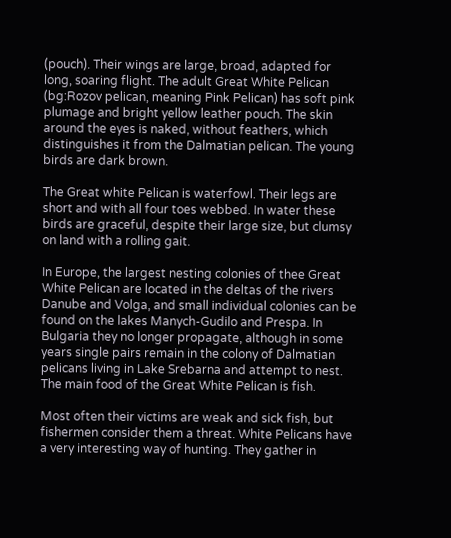(pouch). Their wings are large, broad, adapted for long, soaring flight. The adult Great White Pelican (bg:Rozov pelican, meaning Pink Pelican) has soft pink plumage and bright yellow leather pouch. The skin around the eyes is naked, without feathers, which distinguishes it from the Dalmatian pelican. The young birds are dark brown.

The Great white Pelican is waterfowl. Their legs are short and with all four toes webbed. In water these birds are graceful, despite their large size, but clumsy on land with a rolling gait.

In Europe, the largest nesting colonies of thee Great White Pelican are located in the deltas of the rivers Danube and Volga, and small individual colonies can be found on the lakes Manych-Gudilo and Prespa. In Bulgaria they no longer propagate, although in some years single pairs remain in the colony of Dalmatian pelicans living in Lake Srebarna and attempt to nest. The main food of the Great White Pelican is fish.

Most often their victims are weak and sick fish, but fishermen consider them a threat. White Pelicans have a very interesting way of hunting. They gather in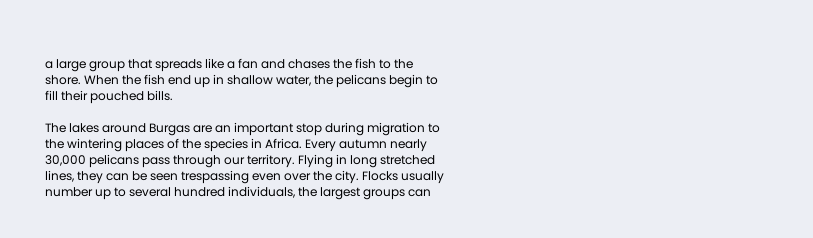a large group that spreads like a fan and chases the fish to the shore. When the fish end up in shallow water, the pelicans begin to fill their pouched bills.

The lakes around Burgas are an important stop during migration to the wintering places of the species in Africa. Every autumn nearly 30,000 pelicans pass through our territory. Flying in long stretched lines, they can be seen trespassing even over the city. Flocks usually number up to several hundred individuals, the largest groups can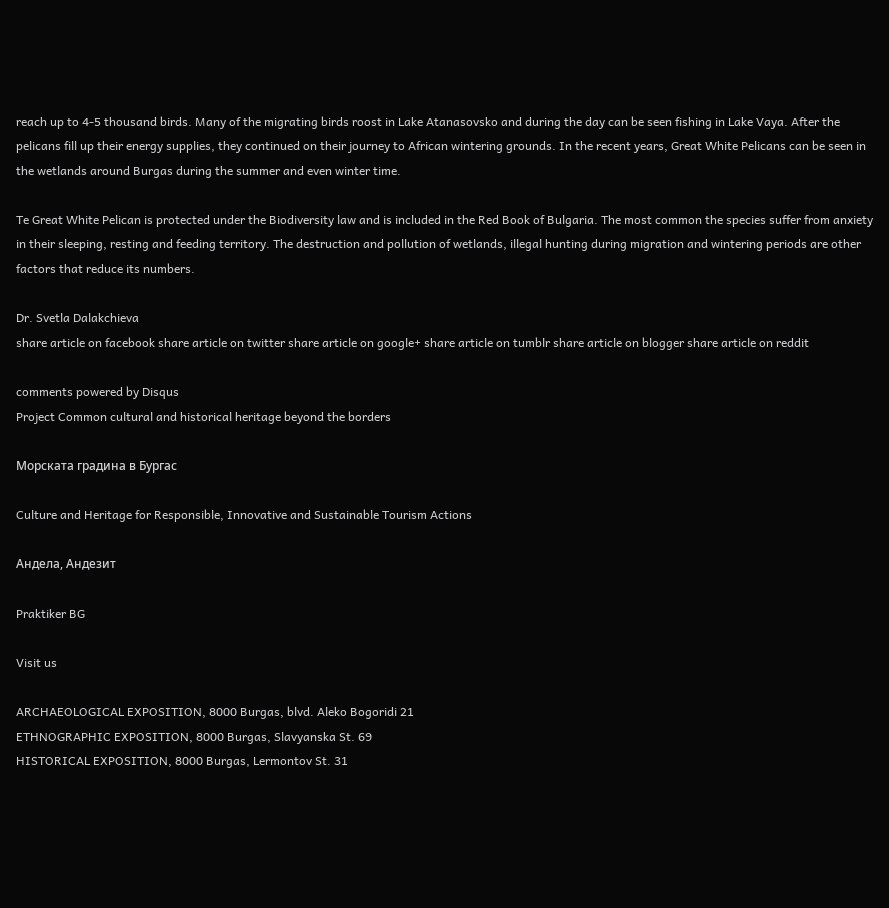reach up to 4-5 thousand birds. Many of the migrating birds roost in Lake Atanasovsko and during the day can be seen fishing in Lake Vaya. After the pelicans fill up their energy supplies, they continued on their journey to African wintering grounds. In the recent years, Great White Pelicans can be seen in the wetlands around Burgas during the summer and even winter time.

Te Great White Pelican is protected under the Biodiversity law and is included in the Red Book of Bulgaria. The most common the species suffer from anxiety in their sleeping, resting and feeding territory. The destruction and pollution of wetlands, illegal hunting during migration and wintering periods are other factors that reduce its numbers.

Dr. Svetla Dalakchieva
share article on facebook share article on twitter share article on google+ share article on tumblr share article on blogger share article on reddit

comments powered by Disqus
Project Common cultural and historical heritage beyond the borders

Морската градина в Бургас

Culture and Heritage for Responsible, Innovative and Sustainable Tourism Actions

Андела, Андезит

Praktiker BG

Visit us

ARCHAEOLOGICAL EXPOSITION, 8000 Burgas, blvd. Aleko Bogoridi 21
ETHNOGRAPHIC EXPOSITION, 8000 Burgas, Slavyanska St. 69
HISTORICAL EXPOSITION, 8000 Burgas, Lermontov St. 31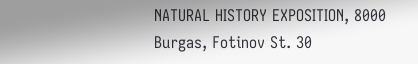NATURAL HISTORY EXPOSITION, 8000 Burgas, Fotinov St. 30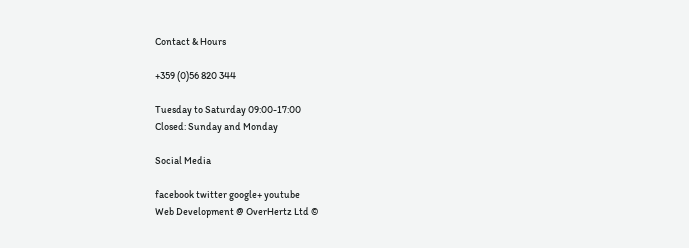Contact & Hours

+359 (0)56 820 344

Tuesday to Saturday 09:00-17:00
Closed: Sunday and Monday

Social Media

facebook twitter google+ youtube
Web Development @ OverHertz Ltd ©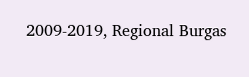2009-2019, Regional Burgas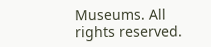Museums. All rights reserved.